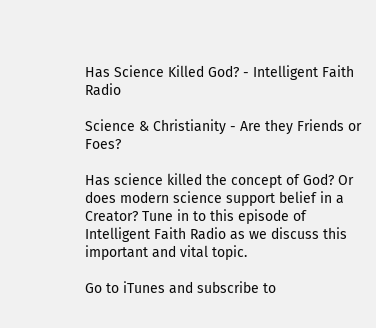Has Science Killed God? - Intelligent Faith Radio

Science & Christianity - Are they Friends or Foes?

Has science killed the concept of God? Or does modern science support belief in a Creator? Tune in to this episode of Intelligent Faith Radio as we discuss this important and vital topic.

Go to iTunes and subscribe to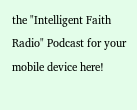the "Intelligent Faith Radio" Podcast for your mobile device here!